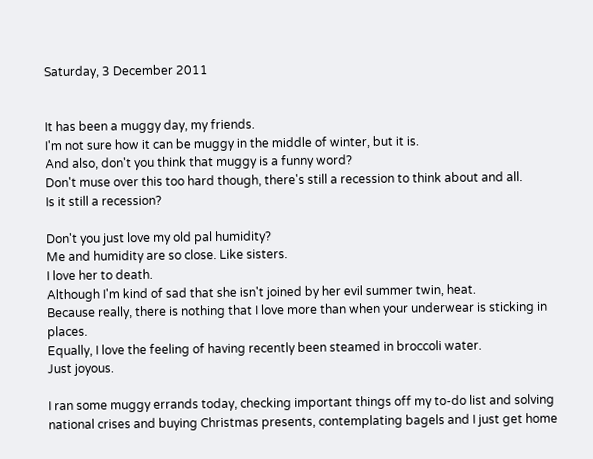Saturday, 3 December 2011


It has been a muggy day, my friends.
I'm not sure how it can be muggy in the middle of winter, but it is.
And also, don't you think that muggy is a funny word?
Don't muse over this too hard though, there's still a recession to think about and all.
Is it still a recession?

Don't you just love my old pal humidity?
Me and humidity are so close. Like sisters.
I love her to death.
Although I'm kind of sad that she isn't joined by her evil summer twin, heat.
Because really, there is nothing that I love more than when your underwear is sticking in places.
Equally, I love the feeling of having recently been steamed in broccoli water.
Just joyous.

I ran some muggy errands today, checking important things off my to-do list and solving national crises and buying Christmas presents, contemplating bagels and I just get home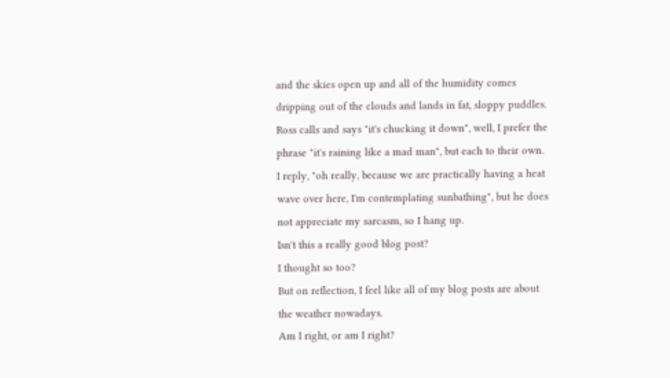and the skies open up and all of the humidity comes dripping out of the clouds and lands in fat, sloppy puddles.
Ross calls and says "it's chucking it down", well, I prefer the phrase "it's raining like a mad man", but each to their own.
I reply, "oh really, because we are practically having a heat wave over here, I'm contemplating sunbathing", but he does not appreciate my sarcasm, so I hang up.
Isn't this a really good blog post?
I thought so too?
But on reflection, I feel like all of my blog posts are about the weather nowadays.
Am I right, or am I right?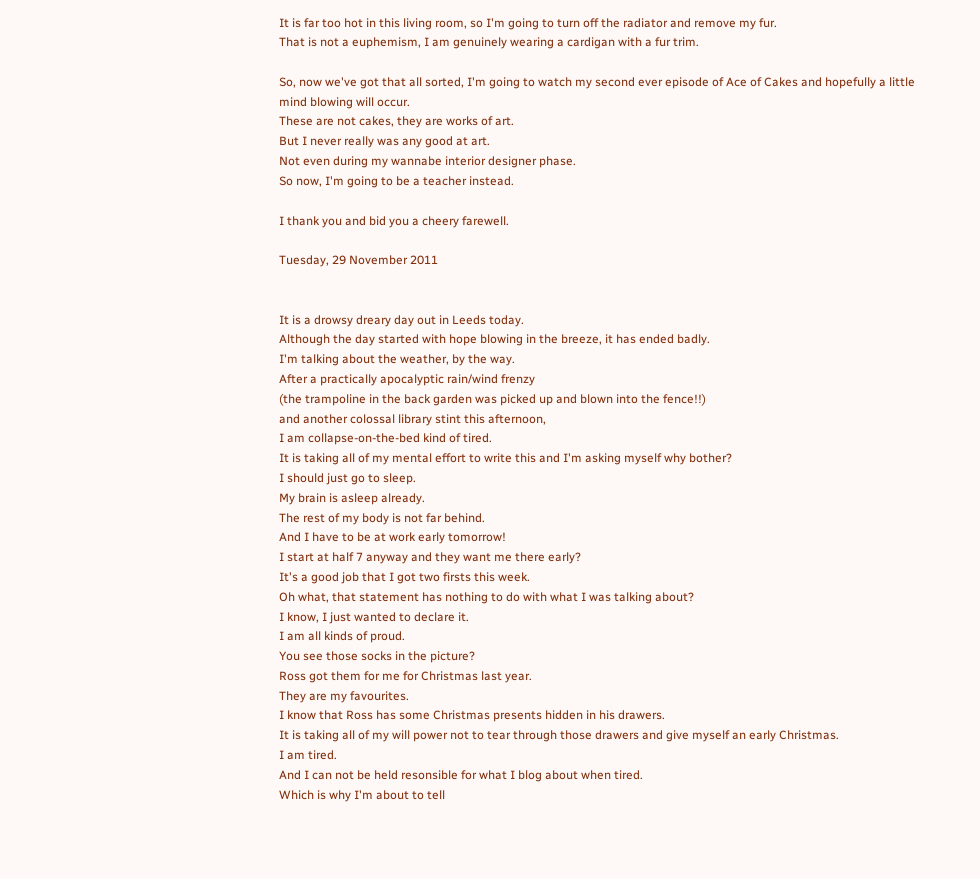It is far too hot in this living room, so I'm going to turn off the radiator and remove my fur.
That is not a euphemism, I am genuinely wearing a cardigan with a fur trim.

So, now we've got that all sorted, I'm going to watch my second ever episode of Ace of Cakes and hopefully a little mind blowing will occur.
These are not cakes, they are works of art.
But I never really was any good at art.
Not even during my wannabe interior designer phase.
So now, I'm going to be a teacher instead.

I thank you and bid you a cheery farewell.

Tuesday, 29 November 2011


It is a drowsy dreary day out in Leeds today.
Although the day started with hope blowing in the breeze, it has ended badly.
I'm talking about the weather, by the way.
After a practically apocalyptic rain/wind frenzy
(the trampoline in the back garden was picked up and blown into the fence!!)
and another colossal library stint this afternoon,
I am collapse-on-the-bed kind of tired.
It is taking all of my mental effort to write this and I'm asking myself why bother?
I should just go to sleep.
My brain is asleep already.
The rest of my body is not far behind.
And I have to be at work early tomorrow!
I start at half 7 anyway and they want me there early?
It's a good job that I got two firsts this week.
Oh what, that statement has nothing to do with what I was talking about?
I know, I just wanted to declare it.
I am all kinds of proud.
You see those socks in the picture?
Ross got them for me for Christmas last year.
They are my favourites.
I know that Ross has some Christmas presents hidden in his drawers.
It is taking all of my will power not to tear through those drawers and give myself an early Christmas.
I am tired.
And I can not be held resonsible for what I blog about when tired.
Which is why I'm about to tell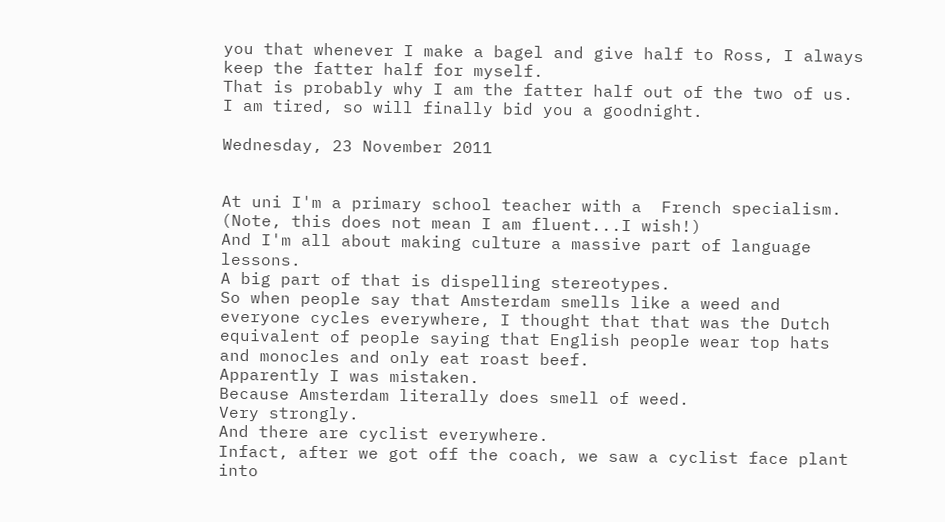you that whenever I make a bagel and give half to Ross, I always keep the fatter half for myself.
That is probably why I am the fatter half out of the two of us.
I am tired, so will finally bid you a goodnight.

Wednesday, 23 November 2011


At uni I'm a primary school teacher with a  French specialism.
(Note, this does not mean I am fluent...I wish!)
And I'm all about making culture a massive part of language lessons.
A big part of that is dispelling stereotypes.
So when people say that Amsterdam smells like a weed and everyone cycles everywhere, I thought that that was the Dutch equivalent of people saying that English people wear top hats and monocles and only eat roast beef.
Apparently I was mistaken.
Because Amsterdam literally does smell of weed.
Very strongly.
And there are cyclist everywhere.
Infact, after we got off the coach, we saw a cyclist face plant into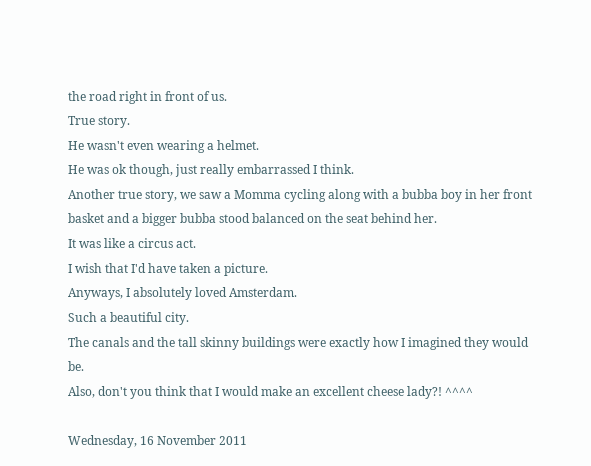the road right in front of us.
True story.
He wasn't even wearing a helmet.
He was ok though, just really embarrassed I think.
Another true story, we saw a Momma cycling along with a bubba boy in her front basket and a bigger bubba stood balanced on the seat behind her.
It was like a circus act.
I wish that I'd have taken a picture.
Anyways, I absolutely loved Amsterdam.
Such a beautiful city.
The canals and the tall skinny buildings were exactly how I imagined they would be.
Also, don't you think that I would make an excellent cheese lady?! ^^^^

Wednesday, 16 November 2011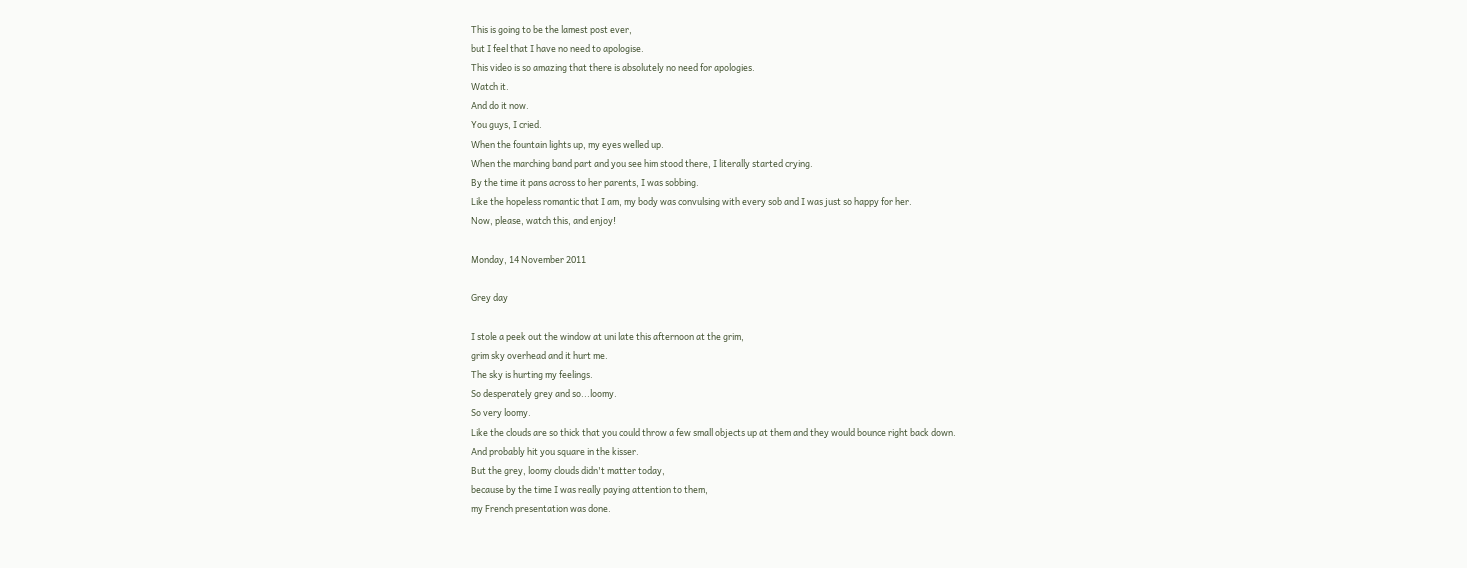This is going to be the lamest post ever,
but I feel that I have no need to apologise.
This video is so amazing that there is absolutely no need for apologies.
Watch it.
And do it now.
You guys, I cried.
When the fountain lights up, my eyes welled up.
When the marching band part and you see him stood there, I literally started crying.
By the time it pans across to her parents, I was sobbing.
Like the hopeless romantic that I am, my body was convulsing with every sob and I was just so happy for her.
Now, please, watch this, and enjoy!

Monday, 14 November 2011

Grey day

I stole a peek out the window at uni late this afternoon at the grim,
grim sky overhead and it hurt me.
The sky is hurting my feelings.
So desperately grey and so...loomy.
So very loomy.
Like the clouds are so thick that you could throw a few small objects up at them and they would bounce right back down.
And probably hit you square in the kisser.
But the grey, loomy clouds didn't matter today,
because by the time I was really paying attention to them,
my French presentation was done.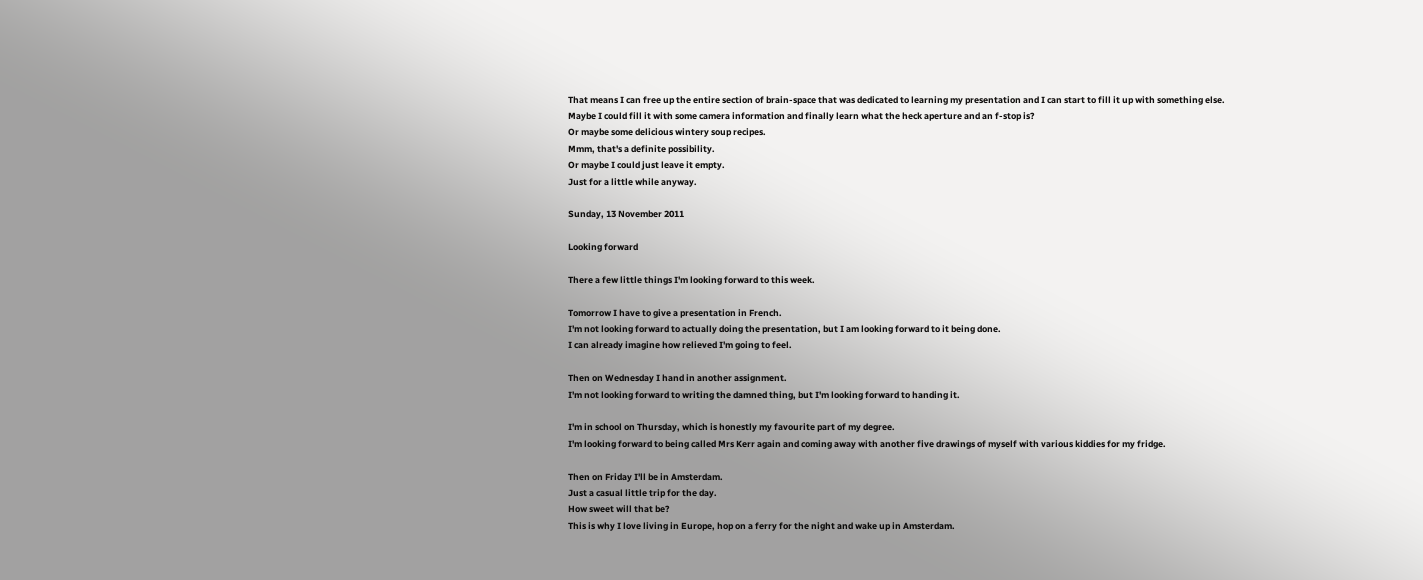That means I can free up the entire section of brain-space that was dedicated to learning my presentation and I can start to fill it up with something else.
Maybe I could fill it with some camera information and finally learn what the heck aperture and an f-stop is?
Or maybe some delicious wintery soup recipes.
Mmm, that's a definite possibility.
Or maybe I could just leave it empty.
Just for a little while anyway.

Sunday, 13 November 2011

Looking forward

There a few little things I'm looking forward to this week.

Tomorrow I have to give a presentation in French.
I'm not looking forward to actually doing the presentation, but I am looking forward to it being done.
I can already imagine how relieved I'm going to feel.

Then on Wednesday I hand in another assignment.
I'm not looking forward to writing the damned thing, but I'm looking forward to handing it.

I'm in school on Thursday, which is honestly my favourite part of my degree.
I'm looking forward to being called Mrs Kerr again and coming away with another five drawings of myself with various kiddies for my fridge.

Then on Friday I'll be in Amsterdam.
Just a casual little trip for the day.
How sweet will that be?
This is why I love living in Europe, hop on a ferry for the night and wake up in Amsterdam.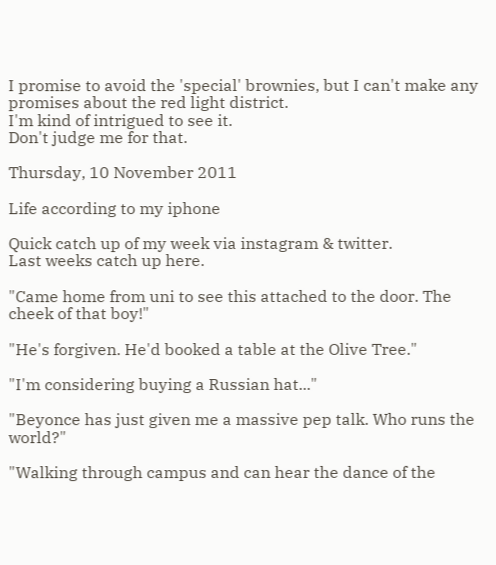I promise to avoid the 'special' brownies, but I can't make any promises about the red light district.
I'm kind of intrigued to see it.
Don't judge me for that.

Thursday, 10 November 2011

Life according to my iphone

Quick catch up of my week via instagram & twitter.
Last weeks catch up here.

"Came home from uni to see this attached to the door. The cheek of that boy!"

"He's forgiven. He'd booked a table at the Olive Tree."

"I'm considering buying a Russian hat..."

"Beyonce has just given me a massive pep talk. Who runs the world?"

"Walking through campus and can hear the dance of the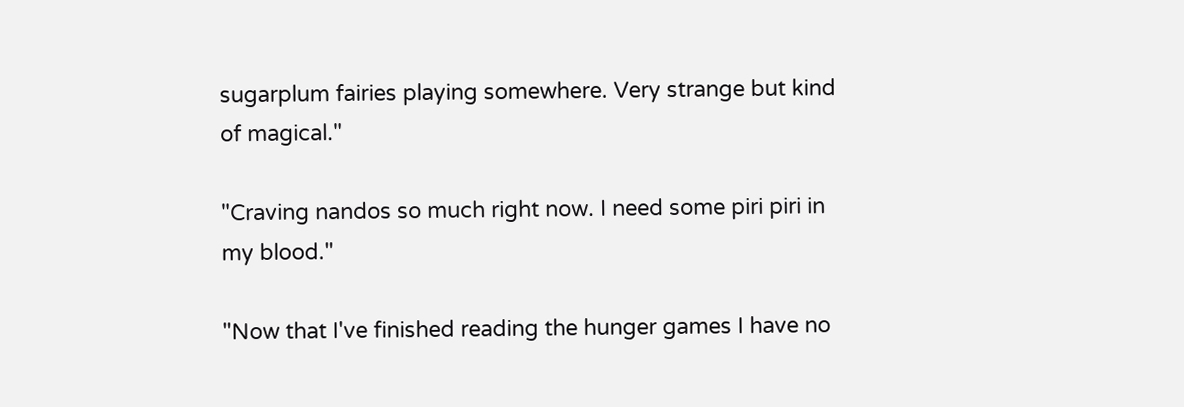sugarplum fairies playing somewhere. Very strange but kind of magical."

"Craving nandos so much right now. I need some piri piri in my blood."

"Now that I've finished reading the hunger games I have no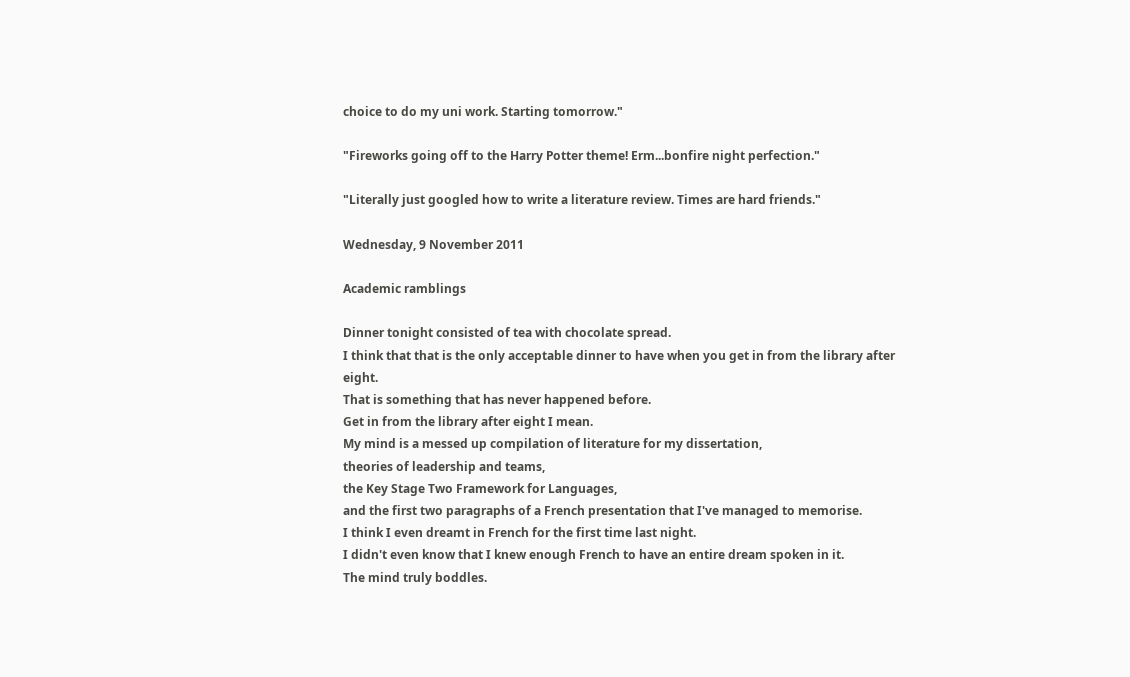choice to do my uni work. Starting tomorrow."

"Fireworks going off to the Harry Potter theme! Erm...bonfire night perfection."

"Literally just googled how to write a literature review. Times are hard friends."

Wednesday, 9 November 2011

Academic ramblings

Dinner tonight consisted of tea with chocolate spread.
I think that that is the only acceptable dinner to have when you get in from the library after eight.
That is something that has never happened before.
Get in from the library after eight I mean.
My mind is a messed up compilation of literature for my dissertation,
theories of leadership and teams,
the Key Stage Two Framework for Languages,
and the first two paragraphs of a French presentation that I've managed to memorise.
I think I even dreamt in French for the first time last night.
I didn't even know that I knew enough French to have an entire dream spoken in it.
The mind truly boddles.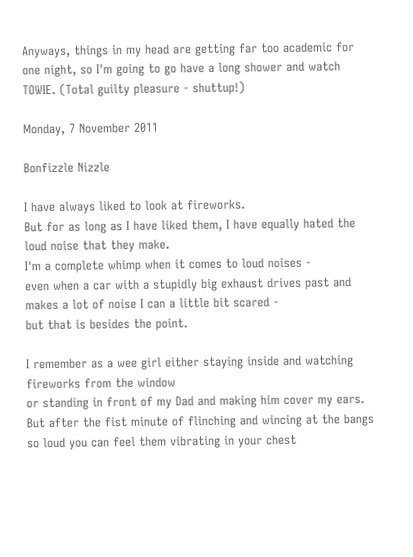Anyways, things in my head are getting far too academic for one night, so I'm going to go have a long shower and watch TOWIE. (Total guilty pleasure - shuttup!)

Monday, 7 November 2011

Bonfizzle Nizzle

I have always liked to look at fireworks.
But for as long as I have liked them, I have equally hated the loud noise that they make.
I'm a complete whimp when it comes to loud noises -
even when a car with a stupidly big exhaust drives past and makes a lot of noise I can a little bit scared -
but that is besides the point.

I remember as a wee girl either staying inside and watching fireworks from the window
or standing in front of my Dad and making him cover my ears.
But after the fist minute of flinching and wincing at the bangs so loud you can feel them vibrating in your chest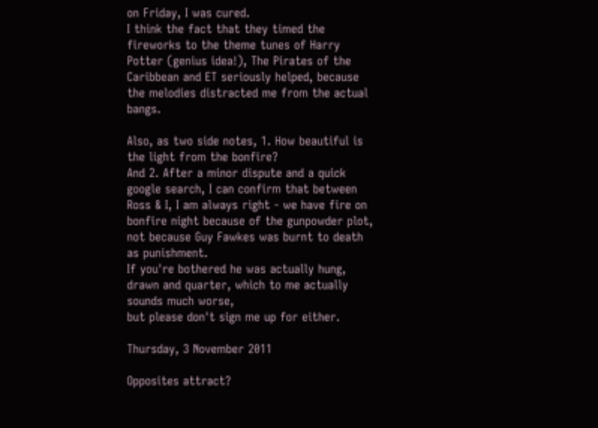on Friday, I was cured.
I think the fact that they timed the fireworks to the theme tunes of Harry Potter (genius idea!), The Pirates of the Caribbean and ET seriously helped, because the melodies distracted me from the actual bangs.

Also, as two side notes, 1. How beautiful is the light from the bonfire?
And 2. After a minor dispute and a quick google search, I can confirm that between Ross & I, I am always right - we have fire on bonfire night because of the gunpowder plot, not because Guy Fawkes was burnt to death as punishment.
If you're bothered he was actually hung, drawn and quarter, which to me actually sounds much worse,
but please don't sign me up for either.

Thursday, 3 November 2011

Opposites attract?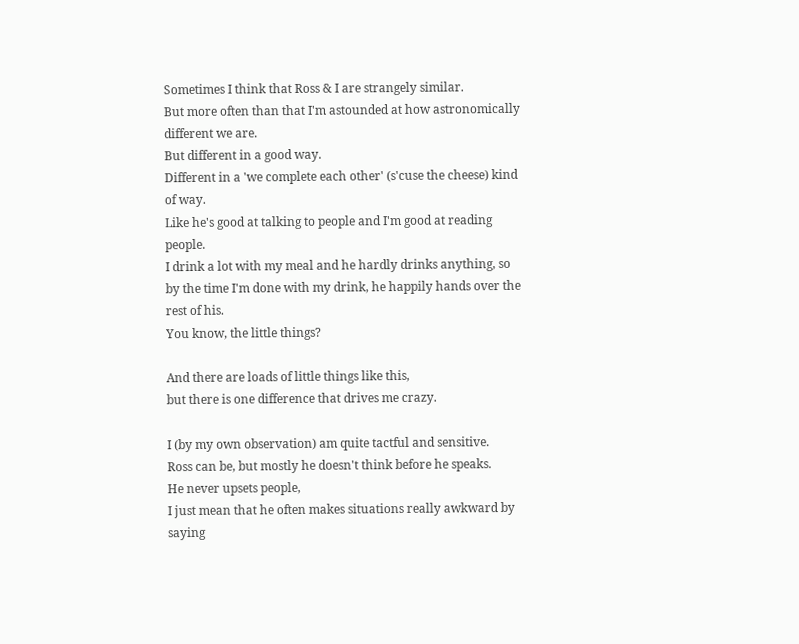Sometimes I think that Ross & I are strangely similar.
But more often than that I'm astounded at how astronomically different we are.
But different in a good way.
Different in a 'we complete each other' (s'cuse the cheese) kind of way.
Like he's good at talking to people and I'm good at reading people.
I drink a lot with my meal and he hardly drinks anything, so by the time I'm done with my drink, he happily hands over the rest of his.
You know, the little things?

And there are loads of little things like this,
but there is one difference that drives me crazy.

I (by my own observation) am quite tactful and sensitive.
Ross can be, but mostly he doesn't think before he speaks.
He never upsets people,
I just mean that he often makes situations really awkward by saying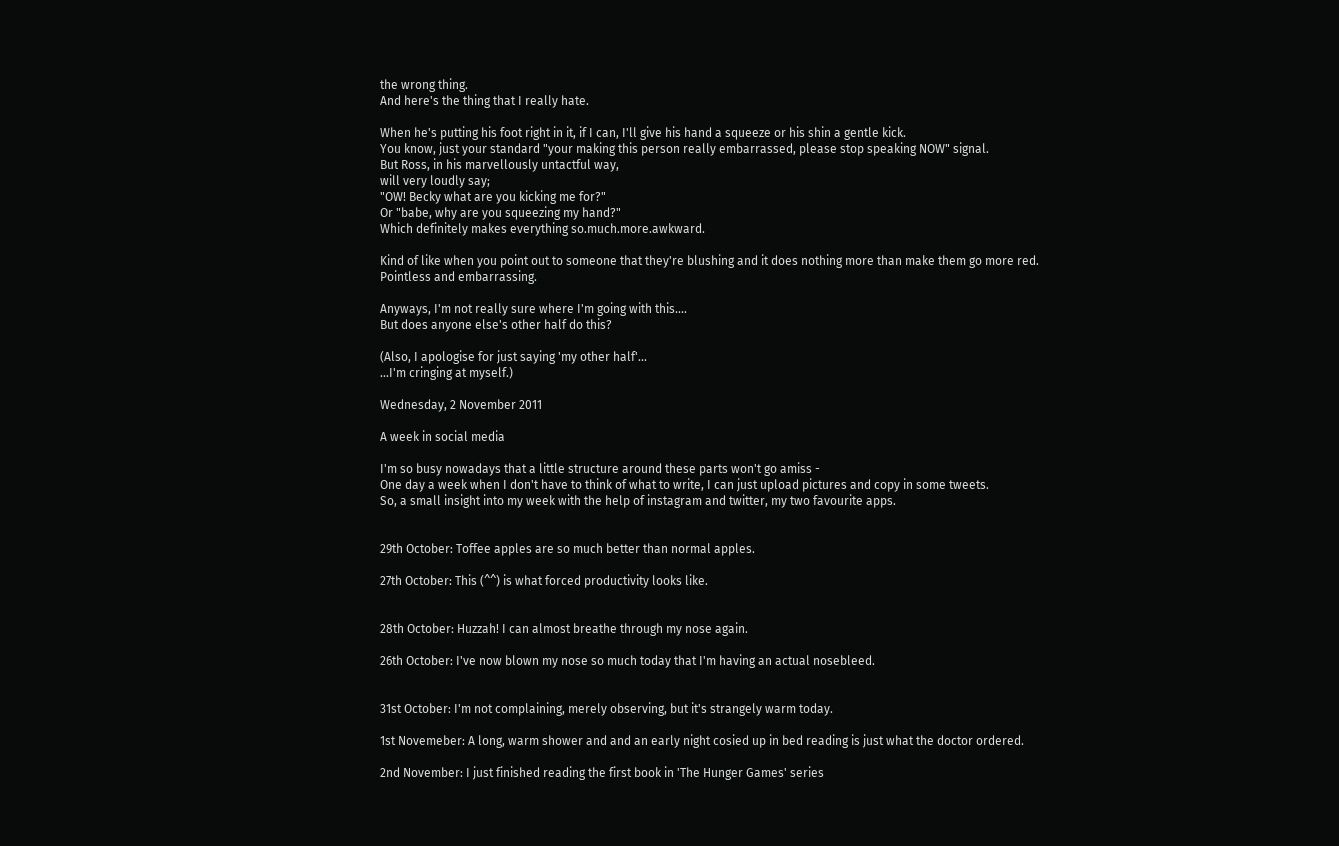the wrong thing.
And here's the thing that I really hate.

When he's putting his foot right in it, if I can, I'll give his hand a squeeze or his shin a gentle kick.
You know, just your standard "your making this person really embarrassed, please stop speaking NOW" signal.
But Ross, in his marvellously untactful way,
will very loudly say;
"OW! Becky what are you kicking me for?"
Or "babe, why are you squeezing my hand?"
Which definitely makes everything so.much.more.awkward.

Kind of like when you point out to someone that they're blushing and it does nothing more than make them go more red.
Pointless and embarrassing.

Anyways, I'm not really sure where I'm going with this....
But does anyone else's other half do this?

(Also, I apologise for just saying 'my other half'...
...I'm cringing at myself.)

Wednesday, 2 November 2011

A week in social media

I'm so busy nowadays that a little structure around these parts won't go amiss -
One day a week when I don't have to think of what to write, I can just upload pictures and copy in some tweets.
So, a small insight into my week with the help of instagram and twitter, my two favourite apps.


29th October: Toffee apples are so much better than normal apples.

27th October: This (^^) is what forced productivity looks like.


28th October: Huzzah! I can almost breathe through my nose again.

26th October: I've now blown my nose so much today that I'm having an actual nosebleed.


31st October: I'm not complaining, merely observing, but it's strangely warm today.

1st Novemeber: A long, warm shower and and an early night cosied up in bed reading is just what the doctor ordered.

2nd November: I just finished reading the first book in 'The Hunger Games' series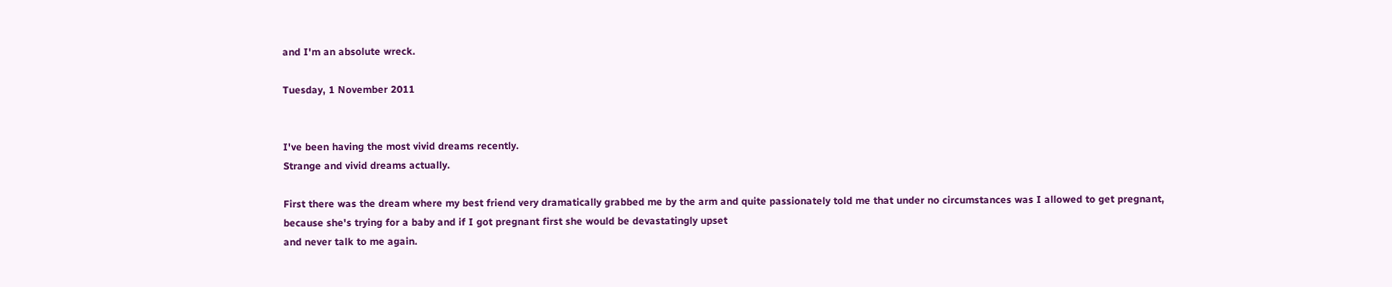and I'm an absolute wreck.

Tuesday, 1 November 2011


I've been having the most vivid dreams recently.
Strange and vivid dreams actually.

First there was the dream where my best friend very dramatically grabbed me by the arm and quite passionately told me that under no circumstances was I allowed to get pregnant,
because she's trying for a baby and if I got pregnant first she would be devastatingly upset
and never talk to me again.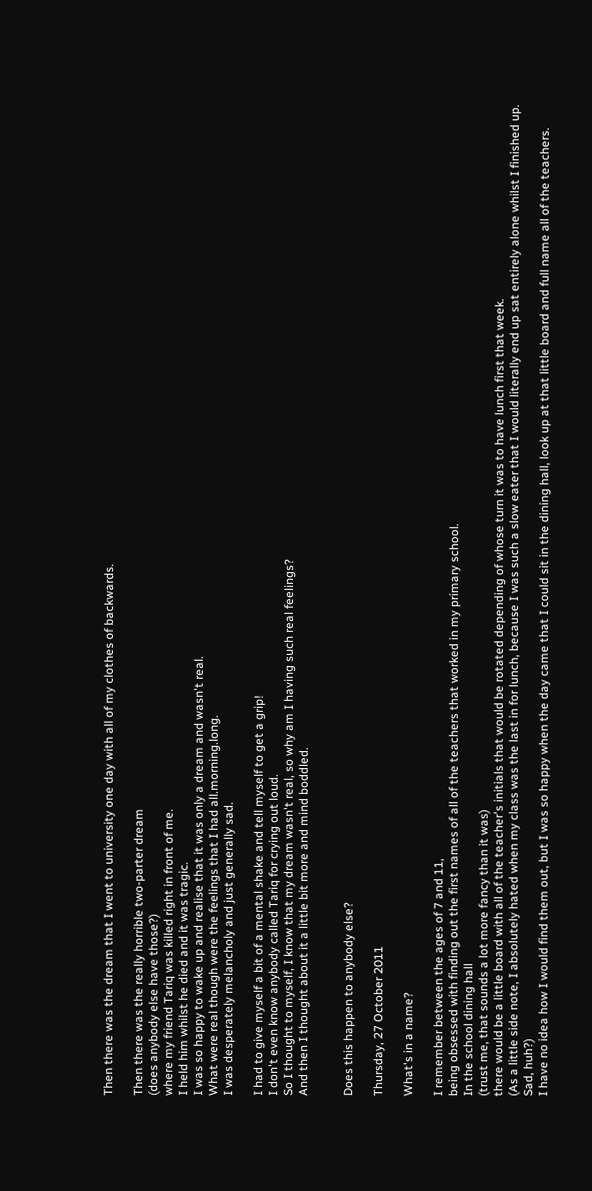Then there was the dream that I went to university one day with all of my clothes of backwards.

Then there was the really horrible two-parter dream
(does anybody else have those?)
where my friend Tariq was killed right in front of me.
I held him whilst he died and it was tragic.
I was so happy to wake up and realise that it was only a dream and wasn't real.
What were real though were the feelings that I had all.morning.long.
I was desperately melancholy and just generally sad.

I had to give myself a bit of a mental shake and tell myself to get a grip!
I don't even know anybody called Tariq for crying out loud.
So I thought to myself, I know that my dream wasn't real, so why am I having such real feelings?
And then I thought about it a little bit more and mind boddled.


Does this happen to anybody else?

Thursday, 27 October 2011

What's in a name?

I remember between the ages of 7 and 11,
being obsessed with finding out the first names of all of the teachers that worked in my primary school.
In the school dining hall
(trust me, that sounds a lot more fancy than it was)
there would be a little board with all of the teacher's initials that would be rotated depending of whose turn it was to have lunch first that week.
(As a little side note, I absolutely hated when my class was the last in for lunch, because I was such a slow eater that I would literally end up sat entirely alone whilst I finished up.
Sad, huh?)
I have no idea how I would find them out, but I was so happy when the day came that I could sit in the dining hall, look up at that little board and full name all of the teachers.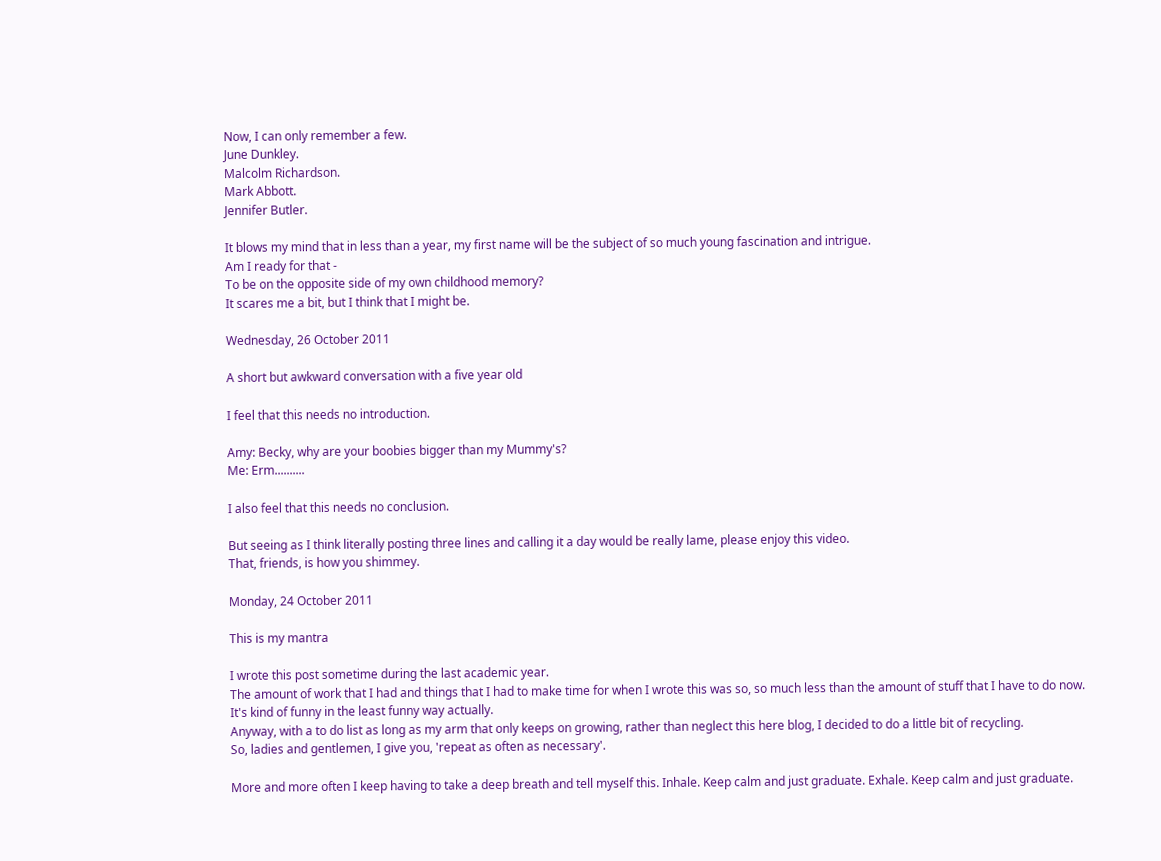Now, I can only remember a few.
June Dunkley.
Malcolm Richardson.
Mark Abbott.
Jennifer Butler.

It blows my mind that in less than a year, my first name will be the subject of so much young fascination and intrigue.
Am I ready for that -
To be on the opposite side of my own childhood memory?
It scares me a bit, but I think that I might be.

Wednesday, 26 October 2011

A short but awkward conversation with a five year old

I feel that this needs no introduction.

Amy: Becky, why are your boobies bigger than my Mummy's?
Me: Erm..........

I also feel that this needs no conclusion.

But seeing as I think literally posting three lines and calling it a day would be really lame, please enjoy this video.
That, friends, is how you shimmey.

Monday, 24 October 2011

This is my mantra

I wrote this post sometime during the last academic year.
The amount of work that I had and things that I had to make time for when I wrote this was so, so much less than the amount of stuff that I have to do now.
It's kind of funny in the least funny way actually.
Anyway, with a to do list as long as my arm that only keeps on growing, rather than neglect this here blog, I decided to do a little bit of recycling.
So, ladies and gentlemen, I give you, 'repeat as often as necessary'.

More and more often I keep having to take a deep breath and tell myself this. Inhale. Keep calm and just graduate. Exhale. Keep calm and just graduate.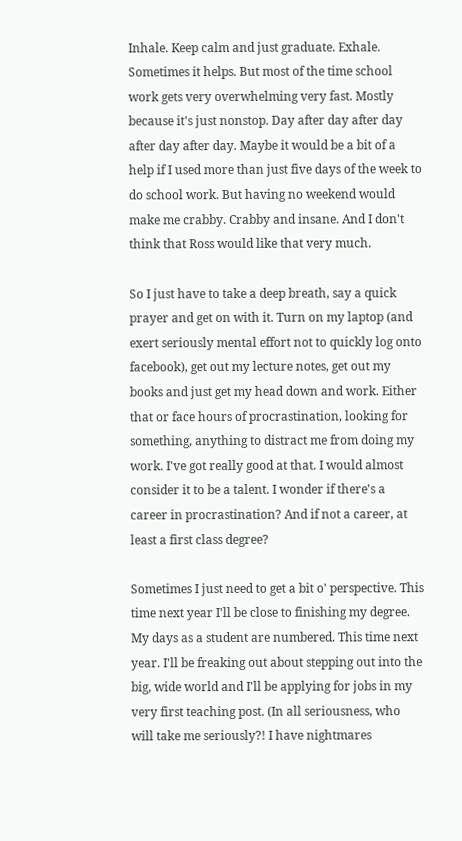Inhale. Keep calm and just graduate. Exhale. Sometimes it helps. But most of the time school work gets very overwhelming very fast. Mostly because it's just nonstop. Day after day after day after day after day. Maybe it would be a bit of a help if I used more than just five days of the week to do school work. But having no weekend would make me crabby. Crabby and insane. And I don't think that Ross would like that very much.

So I just have to take a deep breath, say a quick prayer and get on with it. Turn on my laptop (and exert seriously mental effort not to quickly log onto facebook), get out my lecture notes, get out my books and just get my head down and work. Either that or face hours of procrastination, looking for something, anything to distract me from doing my work. I've got really good at that. I would almost consider it to be a talent. I wonder if there's a career in procrastination? And if not a career, at least a first class degree?

Sometimes I just need to get a bit o' perspective. This time next year I'll be close to finishing my degree. My days as a student are numbered. This time next year. I'll be freaking out about stepping out into the big, wide world and I'll be applying for jobs in my very first teaching post. (In all seriousness, who will take me seriously?! I have nightmares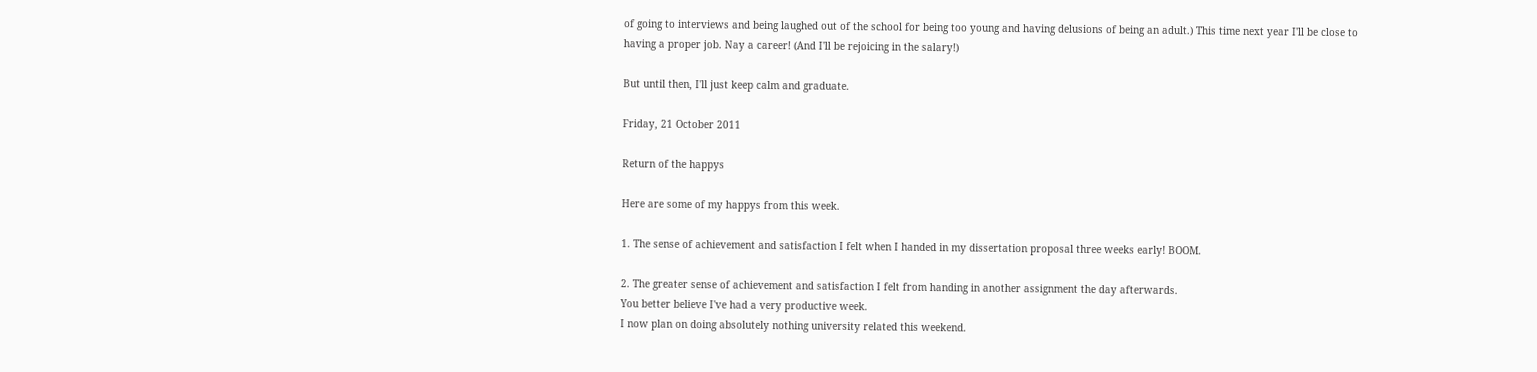of going to interviews and being laughed out of the school for being too young and having delusions of being an adult.) This time next year I'll be close to having a proper job. Nay a career! (And I'll be rejoicing in the salary!)

But until then, I'll just keep calm and graduate.

Friday, 21 October 2011

Return of the happys

Here are some of my happys from this week.

1. The sense of achievement and satisfaction I felt when I handed in my dissertation proposal three weeks early! BOOM.

2. The greater sense of achievement and satisfaction I felt from handing in another assignment the day afterwards.
You better believe I've had a very productive week.
I now plan on doing absolutely nothing university related this weekend.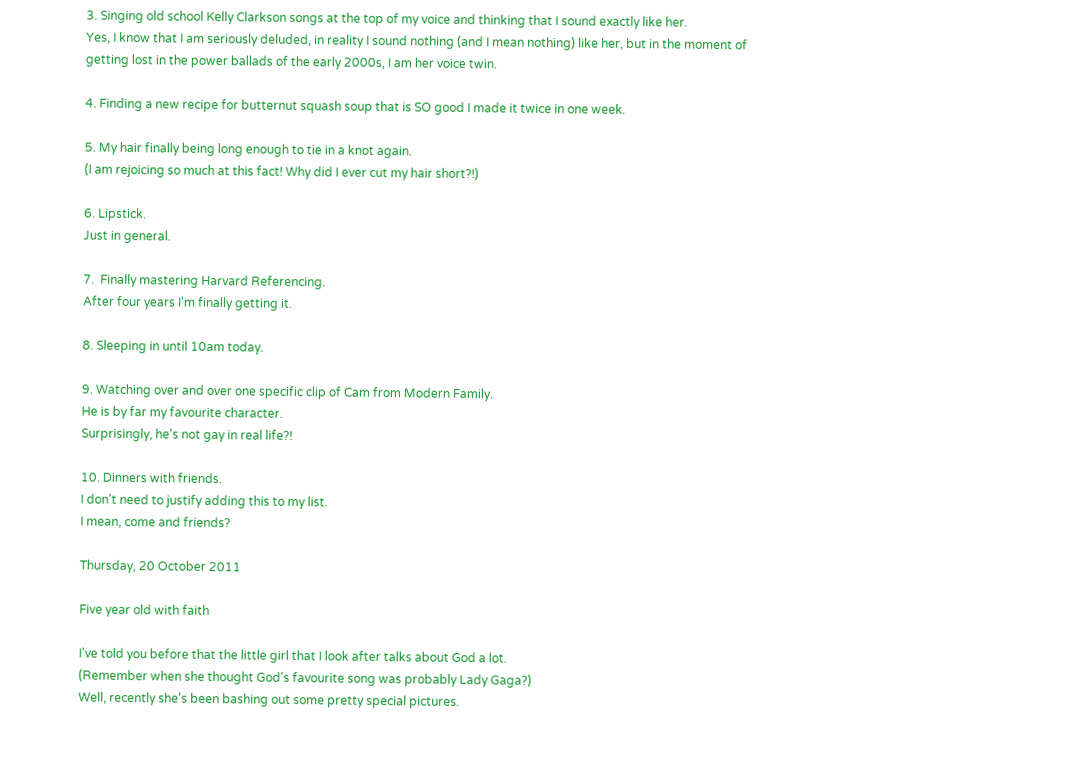3. Singing old school Kelly Clarkson songs at the top of my voice and thinking that I sound exactly like her.
Yes, I know that I am seriously deluded, in reality I sound nothing (and I mean nothing) like her, but in the moment of getting lost in the power ballads of the early 2000s, I am her voice twin.

4. Finding a new recipe for butternut squash soup that is SO good I made it twice in one week.

5. My hair finally being long enough to tie in a knot again.
(I am rejoicing so much at this fact! Why did I ever cut my hair short?!)

6. Lipstick.
Just in general.

7.  Finally mastering Harvard Referencing.
After four years I'm finally getting it.

8. Sleeping in until 10am today.

9. Watching over and over one specific clip of Cam from Modern Family.
He is by far my favourite character.
Surprisingly, he's not gay in real life?!

10. Dinners with friends.
I don't need to justify adding this to my list.
I mean, come and friends?

Thursday, 20 October 2011

Five year old with faith

I've told you before that the little girl that I look after talks about God a lot.
(Remember when she thought God's favourite song was probably Lady Gaga?)
Well, recently she's been bashing out some pretty special pictures.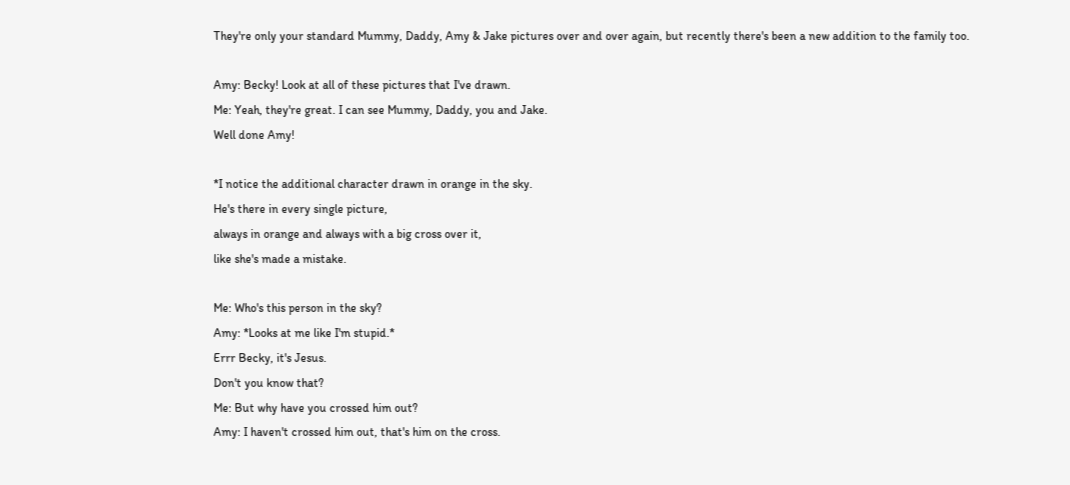They're only your standard Mummy, Daddy, Amy & Jake pictures over and over again, but recently there's been a new addition to the family too.

Amy: Becky! Look at all of these pictures that I've drawn.
Me: Yeah, they're great. I can see Mummy, Daddy, you and Jake.
Well done Amy!

*I notice the additional character drawn in orange in the sky.
He's there in every single picture,
always in orange and always with a big cross over it,
like she's made a mistake.

Me: Who's this person in the sky?
Amy: *Looks at me like I'm stupid.*
Errr Becky, it's Jesus.
Don't you know that?
Me: But why have you crossed him out?
Amy: I haven't crossed him out, that's him on the cross.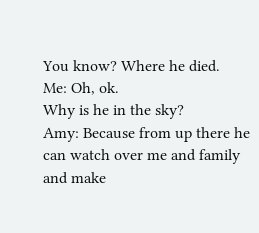You know? Where he died.
Me: Oh, ok.
Why is he in the sky?
Amy: Because from up there he can watch over me and family
and make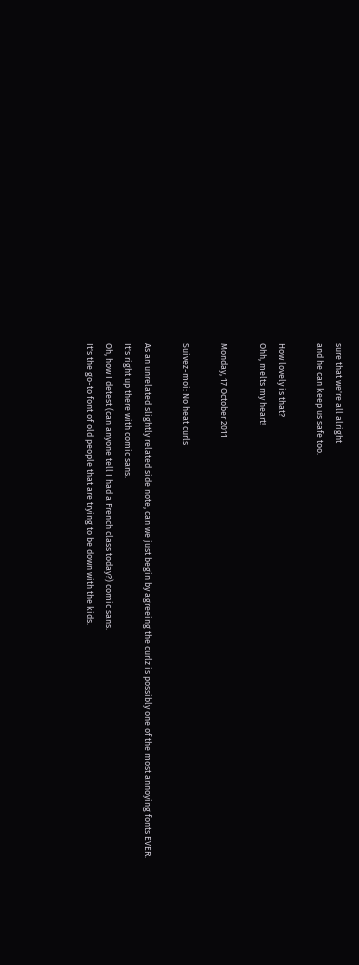sure that we're all alright
and he can keep us safe too.

How lovely is that?
Ohh, melts my heart!

Monday, 17 October 2011

Suivez-moi: No heat curls

As an unrelated slightly related side note, can we just begin by agreeing the curlz is possibly one of the most annoying fonts EVER.
It's right up there with comic sans.
Oh, how I detest (can anyone tell I had a French class today?) comic sans.
It's the go-to font of old people that are trying to be down with the kids.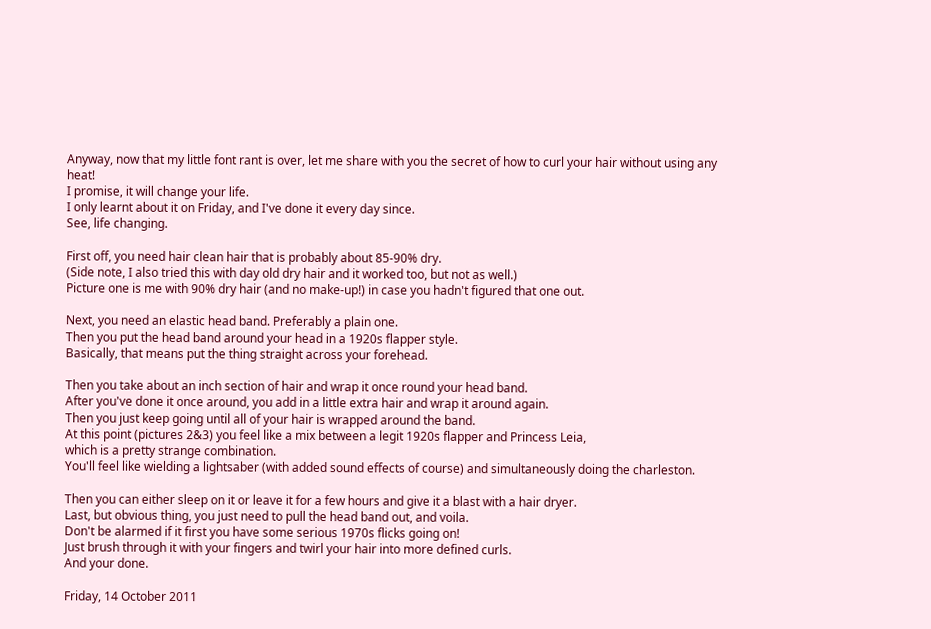Anyway, now that my little font rant is over, let me share with you the secret of how to curl your hair without using any heat!
I promise, it will change your life.
I only learnt about it on Friday, and I've done it every day since.
See, life changing.

First off, you need hair clean hair that is probably about 85-90% dry.
(Side note, I also tried this with day old dry hair and it worked too, but not as well.)
Picture one is me with 90% dry hair (and no make-up!) in case you hadn't figured that one out.

Next, you need an elastic head band. Preferably a plain one.
Then you put the head band around your head in a 1920s flapper style.
Basically, that means put the thing straight across your forehead.

Then you take about an inch section of hair and wrap it once round your head band.
After you've done it once around, you add in a little extra hair and wrap it around again.
Then you just keep going until all of your hair is wrapped around the band.
At this point (pictures 2&3) you feel like a mix between a legit 1920s flapper and Princess Leia,
which is a pretty strange combination.
You'll feel like wielding a lightsaber (with added sound effects of course) and simultaneously doing the charleston.

Then you can either sleep on it or leave it for a few hours and give it a blast with a hair dryer.
Last, but obvious thing, you just need to pull the head band out, and voila.
Don't be alarmed if it first you have some serious 1970s flicks going on!
Just brush through it with your fingers and twirl your hair into more defined curls.
And your done.

Friday, 14 October 2011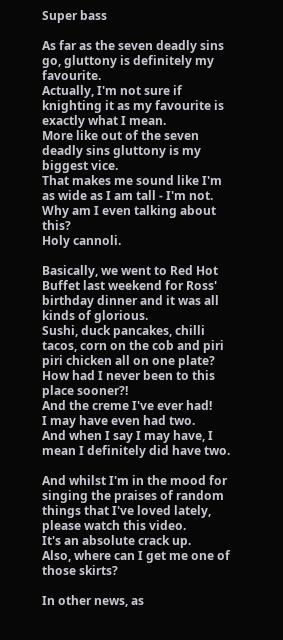Super bass

As far as the seven deadly sins go, gluttony is definitely my favourite.
Actually, I'm not sure if knighting it as my favourite is exactly what I mean.
More like out of the seven deadly sins gluttony is my biggest vice.
That makes me sound like I'm as wide as I am tall - I'm not.
Why am I even talking about this?
Holy cannoli.

Basically, we went to Red Hot Buffet last weekend for Ross' birthday dinner and it was all kinds of glorious.
Sushi, duck pancakes, chilli tacos, corn on the cob and piri piri chicken all on one plate?
How had I never been to this place sooner?!
And the creme I've ever had!
I may have even had two.
And when I say I may have, I mean I definitely did have two.

And whilst I'm in the mood for singing the praises of random things that I've loved lately, please watch this video.
It's an absolute crack up.
Also, where can I get me one of those skirts?

In other news, as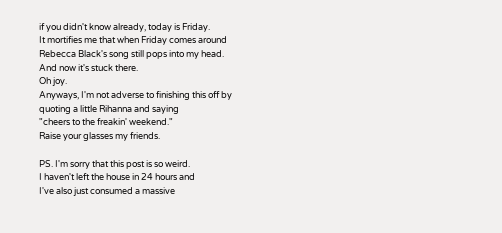if you didn't know already, today is Friday.
It mortifies me that when Friday comes around Rebecca Black's song still pops into my head.
And now it's stuck there.
Oh joy.
Anyways, I'm not adverse to finishing this off by quoting a little Rihanna and saying
"cheers to the freakin' weekend."
Raise your glasses my friends.

PS. I'm sorry that this post is so weird.
I haven't left the house in 24 hours and
I've also just consumed a massive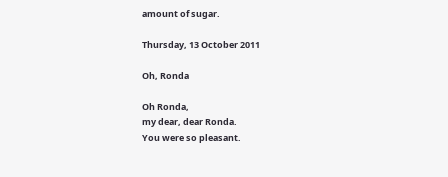amount of sugar.

Thursday, 13 October 2011

Oh, Ronda

Oh Ronda,
my dear, dear Ronda.
You were so pleasant.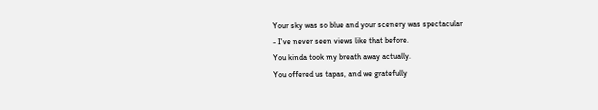Your sky was so blue and your scenery was spectacular
- I've never seen views like that before.
You kinda took my breath away actually.
You offered us tapas, and we gratefully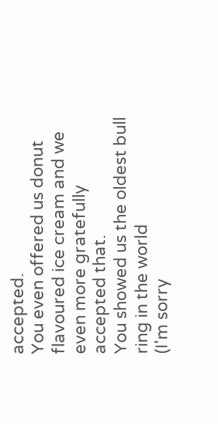accepted.
You even offered us donut flavoured ice cream and we even more gratefully accepted that.
You showed us the oldest bull ring in the world
(I'm sorry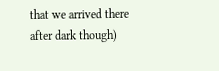that we arrived there after dark though)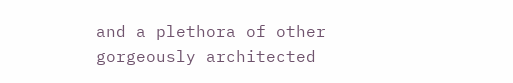and a plethora of other gorgeously architected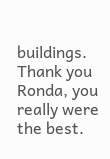buildings.
Thank you Ronda, you really were the best.